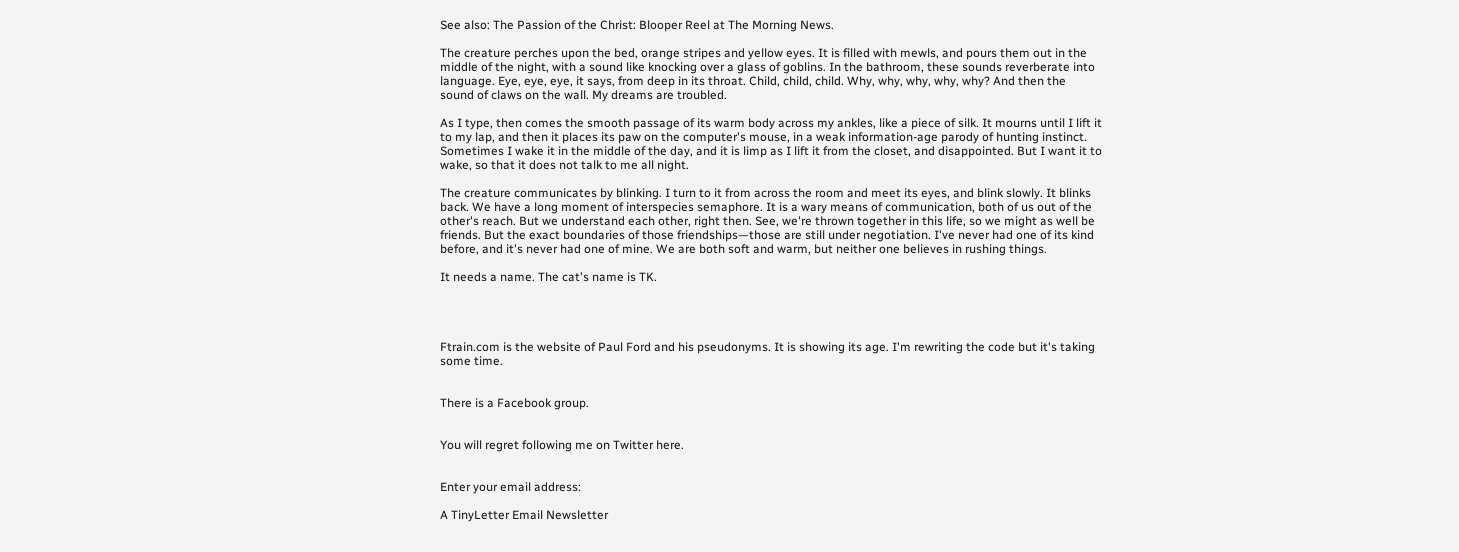See also: The Passion of the Christ: Blooper Reel at The Morning News.

The creature perches upon the bed, orange stripes and yellow eyes. It is filled with mewls, and pours them out in the middle of the night, with a sound like knocking over a glass of goblins. In the bathroom, these sounds reverberate into language. Eye, eye, eye, it says, from deep in its throat. Child, child, child. Why, why, why, why, why? And then the sound of claws on the wall. My dreams are troubled.

As I type, then comes the smooth passage of its warm body across my ankles, like a piece of silk. It mourns until I lift it to my lap, and then it places its paw on the computer's mouse, in a weak information-age parody of hunting instinct. Sometimes I wake it in the middle of the day, and it is limp as I lift it from the closet, and disappointed. But I want it to wake, so that it does not talk to me all night.

The creature communicates by blinking. I turn to it from across the room and meet its eyes, and blink slowly. It blinks back. We have a long moment of interspecies semaphore. It is a wary means of communication, both of us out of the other's reach. But we understand each other, right then. See, we're thrown together in this life, so we might as well be friends. But the exact boundaries of those friendships—those are still under negotiation. I've never had one of its kind before, and it's never had one of mine. We are both soft and warm, but neither one believes in rushing things.

It needs a name. The cat's name is TK.




Ftrain.com is the website of Paul Ford and his pseudonyms. It is showing its age. I'm rewriting the code but it's taking some time.


There is a Facebook group.


You will regret following me on Twitter here.


Enter your email address:

A TinyLetter Email Newsletter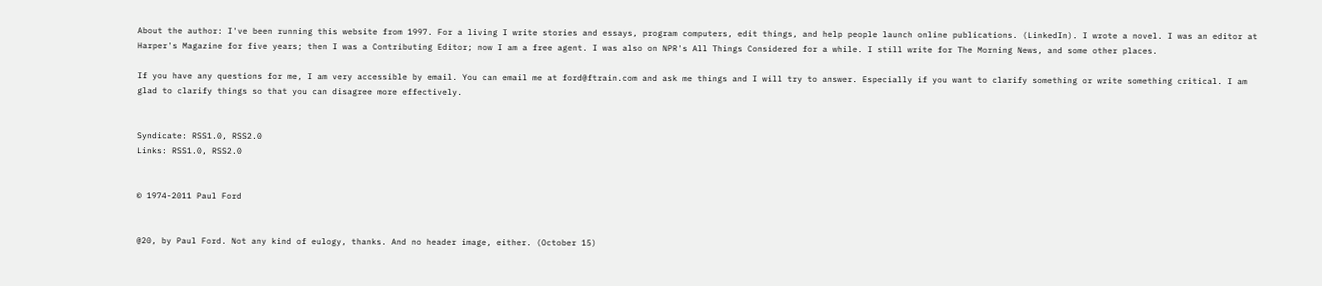About the author: I've been running this website from 1997. For a living I write stories and essays, program computers, edit things, and help people launch online publications. (LinkedIn). I wrote a novel. I was an editor at Harper's Magazine for five years; then I was a Contributing Editor; now I am a free agent. I was also on NPR's All Things Considered for a while. I still write for The Morning News, and some other places.

If you have any questions for me, I am very accessible by email. You can email me at ford@ftrain.com and ask me things and I will try to answer. Especially if you want to clarify something or write something critical. I am glad to clarify things so that you can disagree more effectively.


Syndicate: RSS1.0, RSS2.0
Links: RSS1.0, RSS2.0


© 1974-2011 Paul Ford


@20, by Paul Ford. Not any kind of eulogy, thanks. And no header image, either. (October 15)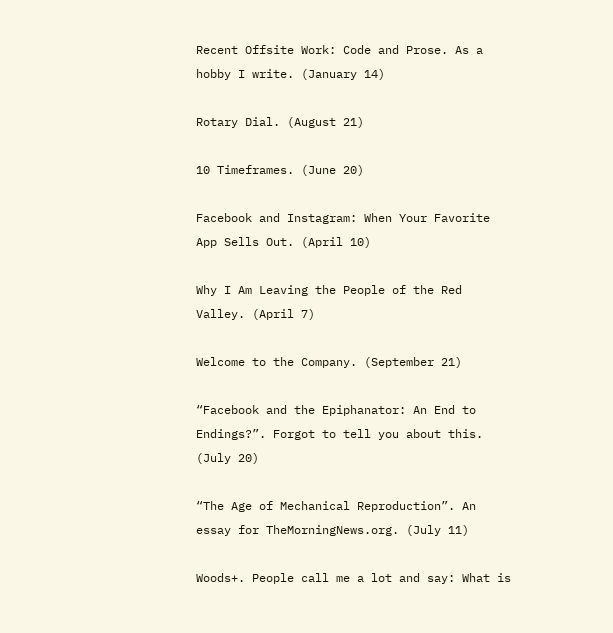Recent Offsite Work: Code and Prose. As a hobby I write. (January 14)

Rotary Dial. (August 21)

10 Timeframes. (June 20)

Facebook and Instagram: When Your Favorite App Sells Out. (April 10)

Why I Am Leaving the People of the Red Valley. (April 7)

Welcome to the Company. (September 21)

“Facebook and the Epiphanator: An End to Endings?”. Forgot to tell you about this. (July 20)

“The Age of Mechanical Reproduction”. An essay for TheMorningNews.org. (July 11)

Woods+. People call me a lot and say: What is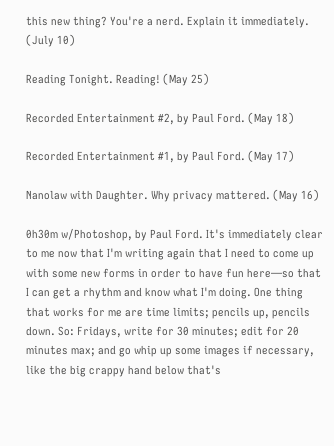this new thing? You're a nerd. Explain it immediately. (July 10)

Reading Tonight. Reading! (May 25)

Recorded Entertainment #2, by Paul Ford. (May 18)

Recorded Entertainment #1, by Paul Ford. (May 17)

Nanolaw with Daughter. Why privacy mattered. (May 16)

0h30m w/Photoshop, by Paul Ford. It's immediately clear to me now that I'm writing again that I need to come up with some new forms in order to have fun here—so that I can get a rhythm and know what I'm doing. One thing that works for me are time limits; pencils up, pencils down. So: Fridays, write for 30 minutes; edit for 20 minutes max; and go whip up some images if necessary, like the big crappy hand below that's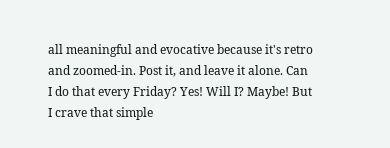all meaningful and evocative because it's retro and zoomed-in. Post it, and leave it alone. Can I do that every Friday? Yes! Will I? Maybe! But I crave that simple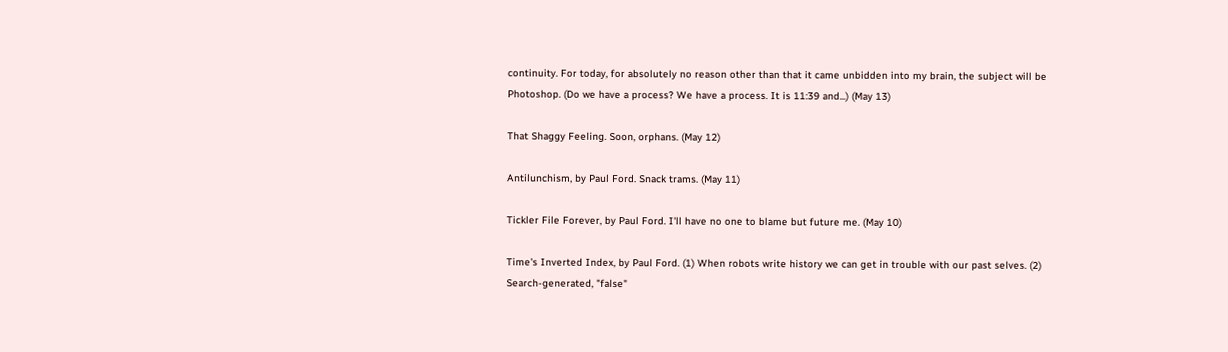continuity. For today, for absolutely no reason other than that it came unbidden into my brain, the subject will be Photoshop. (Do we have a process? We have a process. It is 11:39 and...) (May 13)

That Shaggy Feeling. Soon, orphans. (May 12)

Antilunchism, by Paul Ford. Snack trams. (May 11)

Tickler File Forever, by Paul Ford. I'll have no one to blame but future me. (May 10)

Time's Inverted Index, by Paul Ford. (1) When robots write history we can get in trouble with our past selves. (2) Search-generated, "false"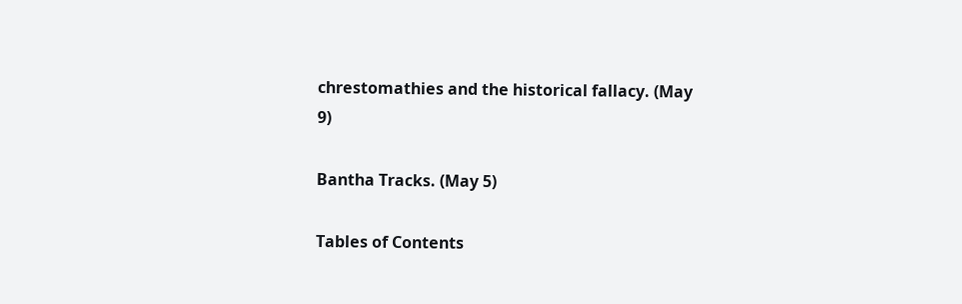chrestomathies and the historical fallacy. (May 9)

Bantha Tracks. (May 5)

Tables of Contents